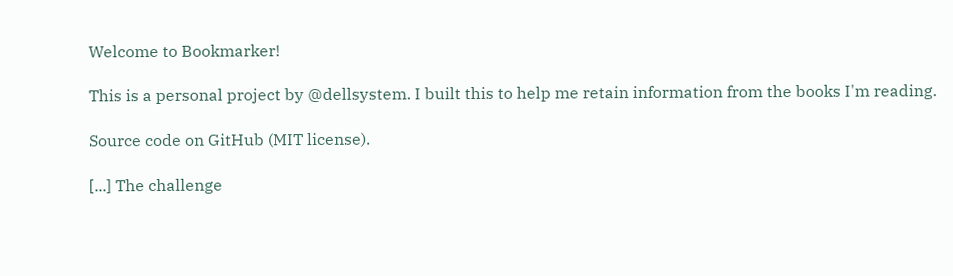Welcome to Bookmarker!

This is a personal project by @dellsystem. I built this to help me retain information from the books I'm reading.

Source code on GitHub (MIT license).

[...] The challenge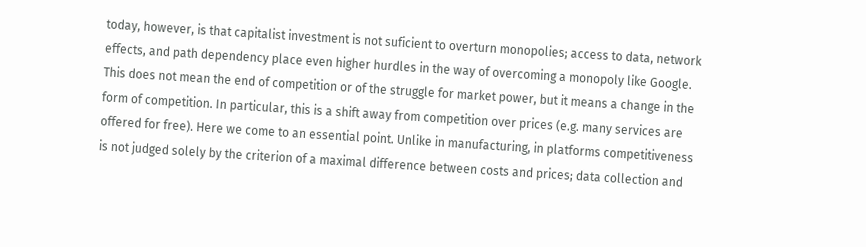today, however, is that capitalist investment is not suficient to overturn monopolies; access to data, network effects, and path dependency place even higher hurdles in the way of overcoming a monopoly like Google. This does not mean the end of competition or of the struggle for market power, but it means a change in the form of competition. In particular, this is a shift away from competition over prices (e.g. many services are offered for free). Here we come to an essential point. Unlike in manufacturing, in platforms competitiveness is not judged solely by the criterion of a maximal difference between costs and prices; data collection and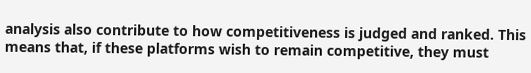analysis also contribute to how competitiveness is judged and ranked. This means that, if these platforms wish to remain competitive, they must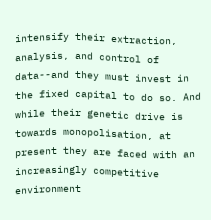intensify their extraction, analysis, and control of data--and they must invest in the fixed capital to do so. And while their genetic drive is towards monopolisation, at present they are faced with an increasingly competitive environment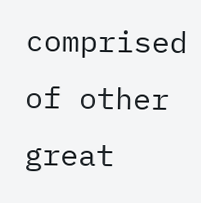comprised of other great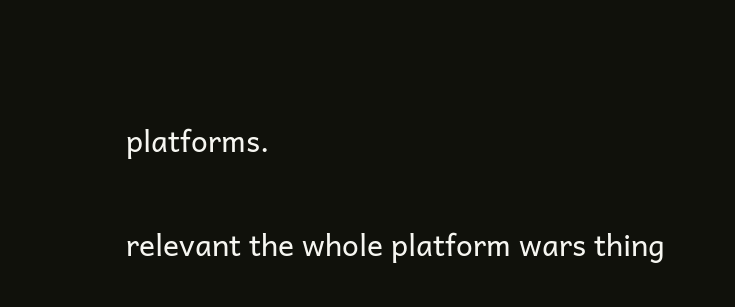platforms.

relevant the whole platform wars thing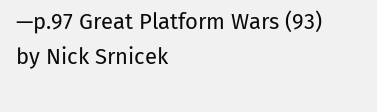—p.97 Great Platform Wars (93) by Nick Srnicek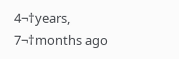4¬†years, 7¬†months ago